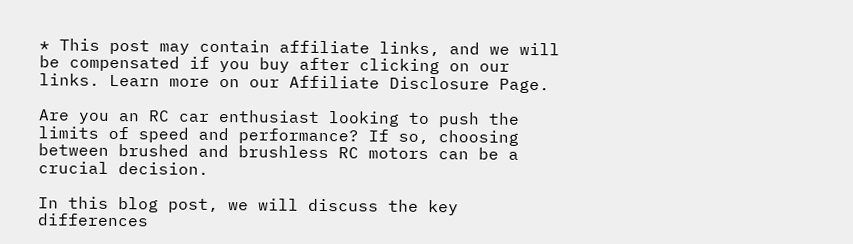* This post may contain affiliate links, and we will be compensated if you buy after clicking on our links. Learn more on our Affiliate Disclosure Page.

Are you an RC car enthusiast looking to push the limits of speed and performance? If so, choosing between brushed and brushless RC motors can be a crucial decision.

In this blog post, we will discuss the key differences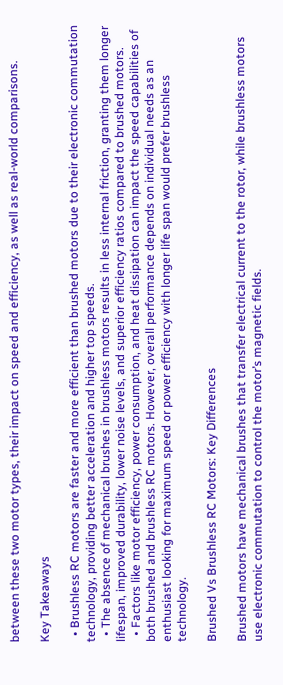between these two motor types, their impact on speed and efficiency, as well as real-world comparisons.

Key Takeaways

  • Brushless RC motors are faster and more efficient than brushed motors due to their electronic commutation technology, providing better acceleration and higher top speeds.
  • The absence of mechanical brushes in brushless motors results in less internal friction, granting them longer lifespan, improved durability, lower noise levels, and superior efficiency ratios compared to brushed motors.
  • Factors like motor efficiency, power consumption, and heat dissipation can impact the speed capabilities of both brushed and brushless RC motors. However, overall performance depends on individual needs as an enthusiast looking for maximum speed or power efficiency with longer life span would prefer brushless technology.

Brushed Vs Brushless RC Motors: Key Differences

Brushed motors have mechanical brushes that transfer electrical current to the rotor, while brushless motors use electronic commutation to control the motor’s magnetic fields.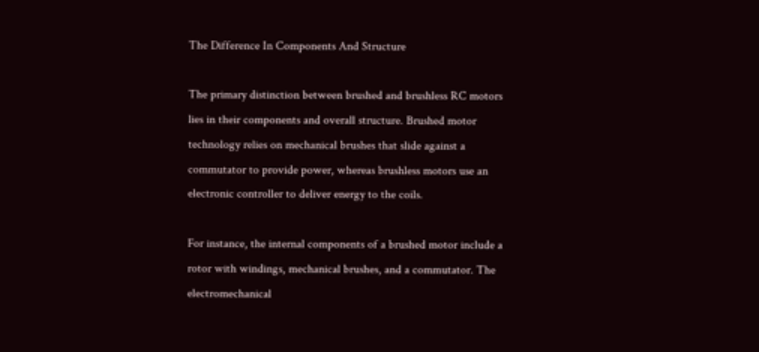The Difference In Components And Structure

The primary distinction between brushed and brushless RC motors lies in their components and overall structure. Brushed motor technology relies on mechanical brushes that slide against a commutator to provide power, whereas brushless motors use an electronic controller to deliver energy to the coils.

For instance, the internal components of a brushed motor include a rotor with windings, mechanical brushes, and a commutator. The electromechanical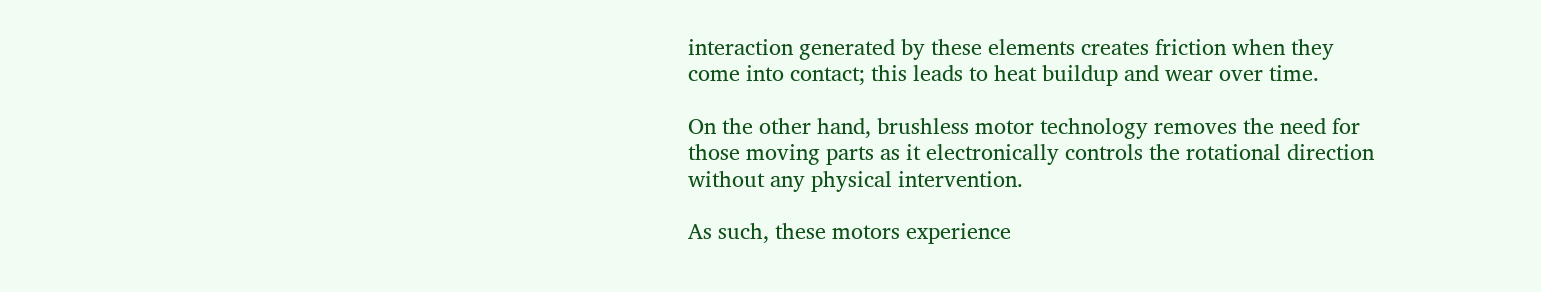interaction generated by these elements creates friction when they come into contact; this leads to heat buildup and wear over time.

On the other hand, brushless motor technology removes the need for those moving parts as it electronically controls the rotational direction without any physical intervention.

As such, these motors experience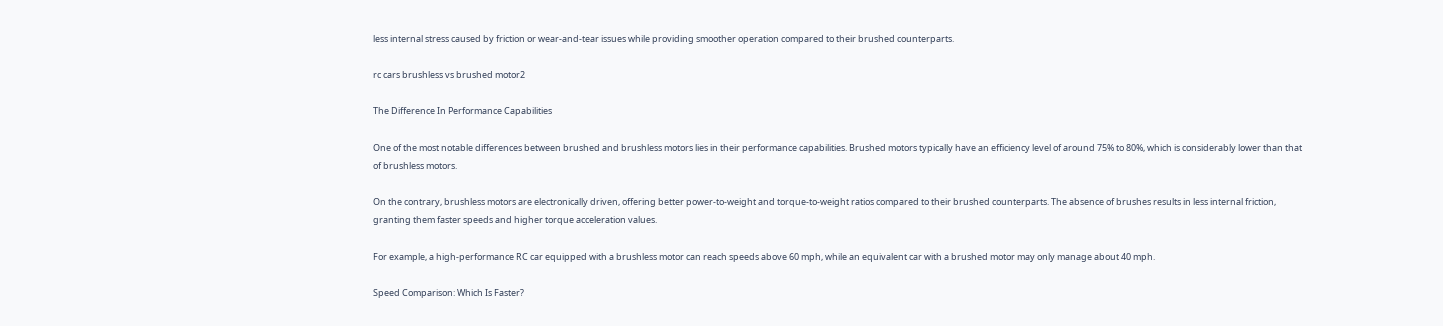less internal stress caused by friction or wear-and-tear issues while providing smoother operation compared to their brushed counterparts.

rc cars brushless vs brushed motor2

The Difference In Performance Capabilities

One of the most notable differences between brushed and brushless motors lies in their performance capabilities. Brushed motors typically have an efficiency level of around 75% to 80%, which is considerably lower than that of brushless motors.

On the contrary, brushless motors are electronically driven, offering better power-to-weight and torque-to-weight ratios compared to their brushed counterparts. The absence of brushes results in less internal friction, granting them faster speeds and higher torque acceleration values.

For example, a high-performance RC car equipped with a brushless motor can reach speeds above 60 mph, while an equivalent car with a brushed motor may only manage about 40 mph.

Speed Comparison: Which Is Faster?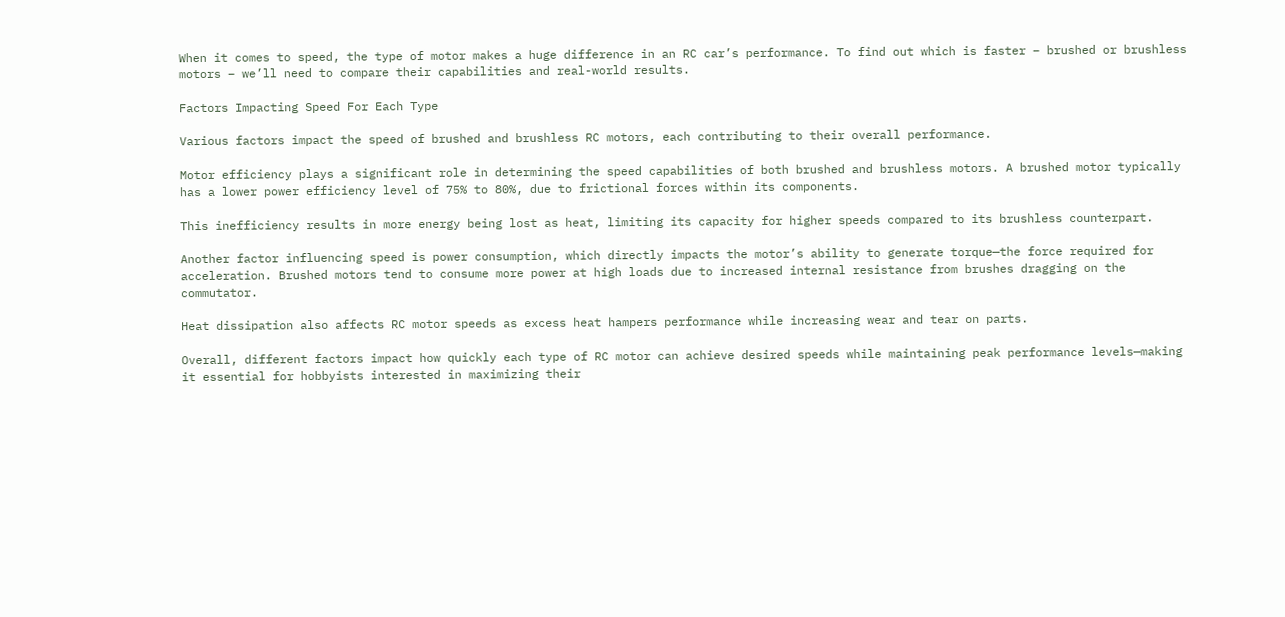When it comes to speed, the type of motor makes a huge difference in an RC car’s performance. To find out which is faster – brushed or brushless motors – we’ll need to compare their capabilities and real-world results.

Factors Impacting Speed For Each Type

Various factors impact the speed of brushed and brushless RC motors, each contributing to their overall performance.

Motor efficiency plays a significant role in determining the speed capabilities of both brushed and brushless motors. A brushed motor typically has a lower power efficiency level of 75% to 80%, due to frictional forces within its components.

This inefficiency results in more energy being lost as heat, limiting its capacity for higher speeds compared to its brushless counterpart.

Another factor influencing speed is power consumption, which directly impacts the motor’s ability to generate torque—the force required for acceleration. Brushed motors tend to consume more power at high loads due to increased internal resistance from brushes dragging on the commutator.

Heat dissipation also affects RC motor speeds as excess heat hampers performance while increasing wear and tear on parts.

Overall, different factors impact how quickly each type of RC motor can achieve desired speeds while maintaining peak performance levels—making it essential for hobbyists interested in maximizing their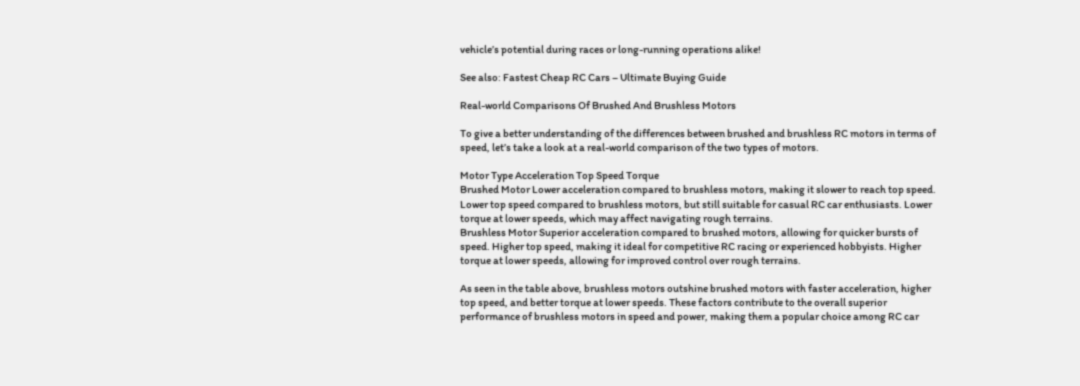vehicle’s potential during races or long-running operations alike!

See also: Fastest Cheap RC Cars – Ultimate Buying Guide

Real-world Comparisons Of Brushed And Brushless Motors

To give a better understanding of the differences between brushed and brushless RC motors in terms of speed, let’s take a look at a real-world comparison of the two types of motors.

Motor Type Acceleration Top Speed Torque
Brushed Motor Lower acceleration compared to brushless motors, making it slower to reach top speed. Lower top speed compared to brushless motors, but still suitable for casual RC car enthusiasts. Lower torque at lower speeds, which may affect navigating rough terrains.
Brushless Motor Superior acceleration compared to brushed motors, allowing for quicker bursts of speed. Higher top speed, making it ideal for competitive RC racing or experienced hobbyists. Higher torque at lower speeds, allowing for improved control over rough terrains.

As seen in the table above, brushless motors outshine brushed motors with faster acceleration, higher top speed, and better torque at lower speeds. These factors contribute to the overall superior performance of brushless motors in speed and power, making them a popular choice among RC car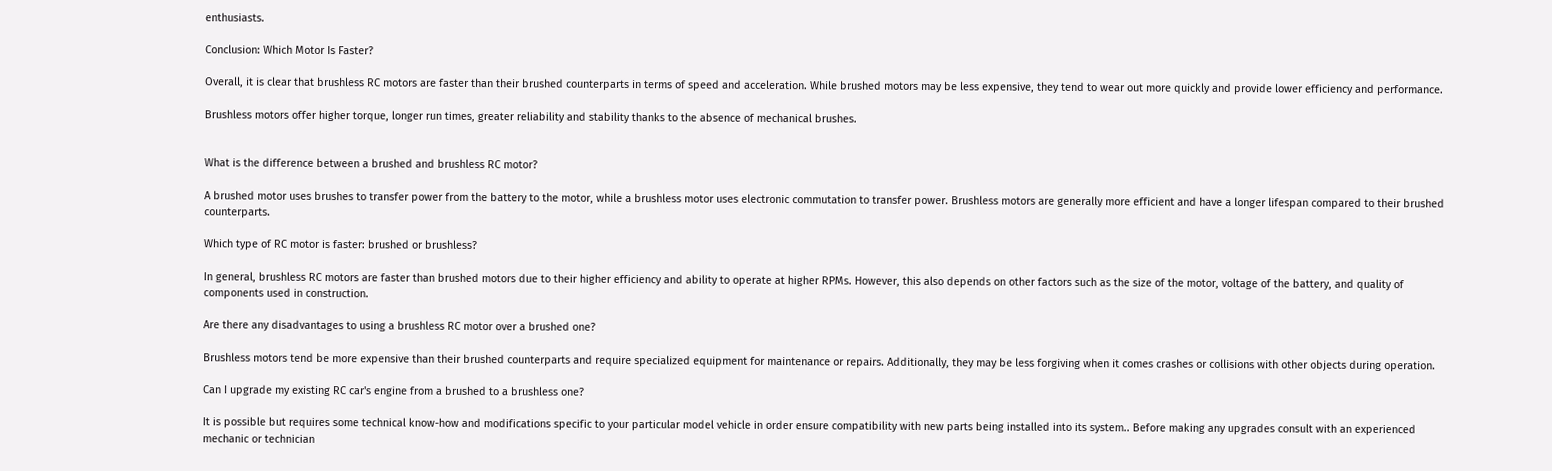enthusiasts.

Conclusion: Which Motor Is Faster?

Overall, it is clear that brushless RC motors are faster than their brushed counterparts in terms of speed and acceleration. While brushed motors may be less expensive, they tend to wear out more quickly and provide lower efficiency and performance.

Brushless motors offer higher torque, longer run times, greater reliability and stability thanks to the absence of mechanical brushes.


What is the difference between a brushed and brushless RC motor?

A brushed motor uses brushes to transfer power from the battery to the motor, while a brushless motor uses electronic commutation to transfer power. Brushless motors are generally more efficient and have a longer lifespan compared to their brushed counterparts.

Which type of RC motor is faster: brushed or brushless?

In general, brushless RC motors are faster than brushed motors due to their higher efficiency and ability to operate at higher RPMs. However, this also depends on other factors such as the size of the motor, voltage of the battery, and quality of components used in construction.

Are there any disadvantages to using a brushless RC motor over a brushed one?

Brushless motors tend be more expensive than their brushed counterparts and require specialized equipment for maintenance or repairs. Additionally, they may be less forgiving when it comes crashes or collisions with other objects during operation.

Can I upgrade my existing RC car's engine from a brushed to a brushless one?

It is possible but requires some technical know-how and modifications specific to your particular model vehicle in order ensure compatibility with new parts being installed into its system.. Before making any upgrades consult with an experienced mechanic or technician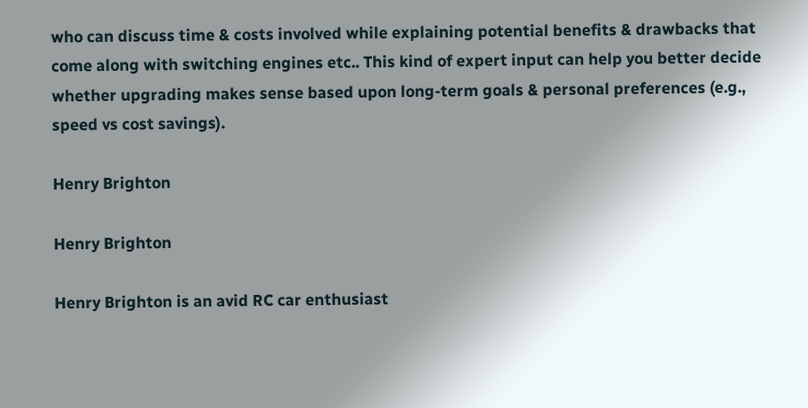who can discuss time & costs involved while explaining potential benefits & drawbacks that come along with switching engines etc.. This kind of expert input can help you better decide whether upgrading makes sense based upon long-term goals & personal preferences (e.g., speed vs cost savings).

Henry Brighton

Henry Brighton

Henry Brighton is an avid RC car enthusiast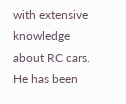with extensive knowledge about RC cars. He has been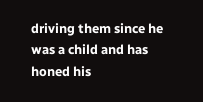driving them since he was a child and has honed his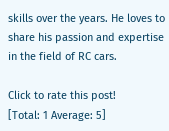skills over the years. He loves to share his passion and expertise in the field of RC cars.

Click to rate this post!
[Total: 1 Average: 5]